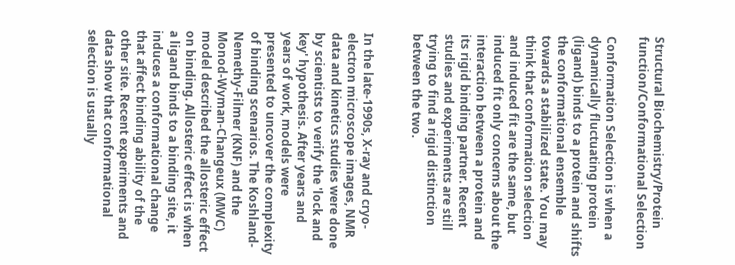Structural Biochemistry/Protein function/Conformational Selection

Conformation Selection is when a dynamically fluctuating protein (ligand) binds to a protein and shifts the conformational ensemble towards a stabilized state. You may think that conformation selection and induced fit are the same, but induced fit only concerns about the interaction between a protein and its rigid binding partner. Recent studies and experiments are still trying to find a rigid distinction between the two.


In the late-1990s, X-ray and cryo-electron microscope images, NMR data and kinetics studies were done by scientists to verify the 'lock and key' hypothesis. After years and years of work, models were presented to uncover the complexity of binding scenarios. The Koshland-Nemethy-Filmer (KNF) and the Monod-Wyman-Changeux (MWC) model described the allosteric effect on binding. Allosteric effect is when a ligand binds to a binding site, it induces a conformational change that affect binding ability of the other site. Recent experiments and data show that conformational selection is usually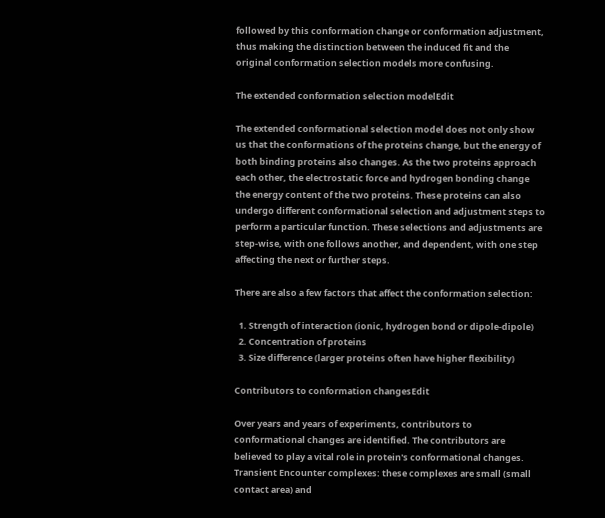followed by this conformation change or conformation adjustment, thus making the distinction between the induced fit and the original conformation selection models more confusing.

The extended conformation selection modelEdit

The extended conformational selection model does not only show us that the conformations of the proteins change, but the energy of both binding proteins also changes. As the two proteins approach each other, the electrostatic force and hydrogen bonding change the energy content of the two proteins. These proteins can also undergo different conformational selection and adjustment steps to perform a particular function. These selections and adjustments are step-wise, with one follows another, and dependent, with one step affecting the next or further steps.

There are also a few factors that affect the conformation selection:

  1. Strength of interaction (ionic, hydrogen bond or dipole-dipole)
  2. Concentration of proteins
  3. Size difference (larger proteins often have higher flexibility)

Contributors to conformation changesEdit

Over years and years of experiments, contributors to conformational changes are identified. The contributors are believed to play a vital role in protein's conformational changes. Transient Encounter complexes: these complexes are small (small contact area) and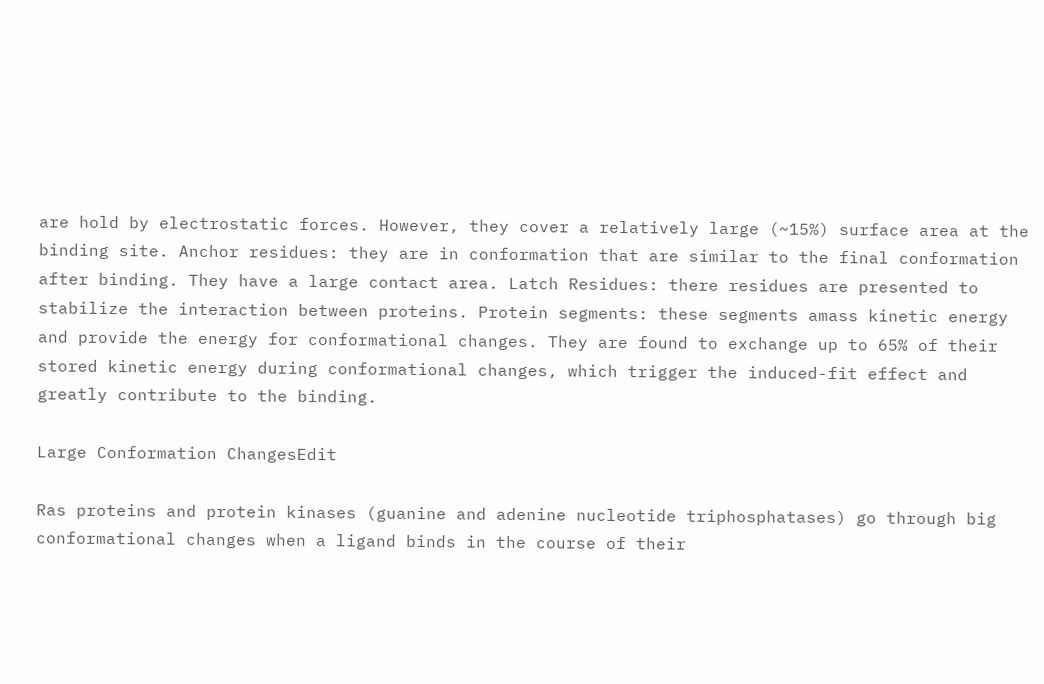are hold by electrostatic forces. However, they cover a relatively large (~15%) surface area at the binding site. Anchor residues: they are in conformation that are similar to the final conformation after binding. They have a large contact area. Latch Residues: there residues are presented to stabilize the interaction between proteins. Protein segments: these segments amass kinetic energy and provide the energy for conformational changes. They are found to exchange up to 65% of their stored kinetic energy during conformational changes, which trigger the induced-fit effect and greatly contribute to the binding.

Large Conformation ChangesEdit

Ras proteins and protein kinases (guanine and adenine nucleotide triphosphatases) go through big conformational changes when a ligand binds in the course of their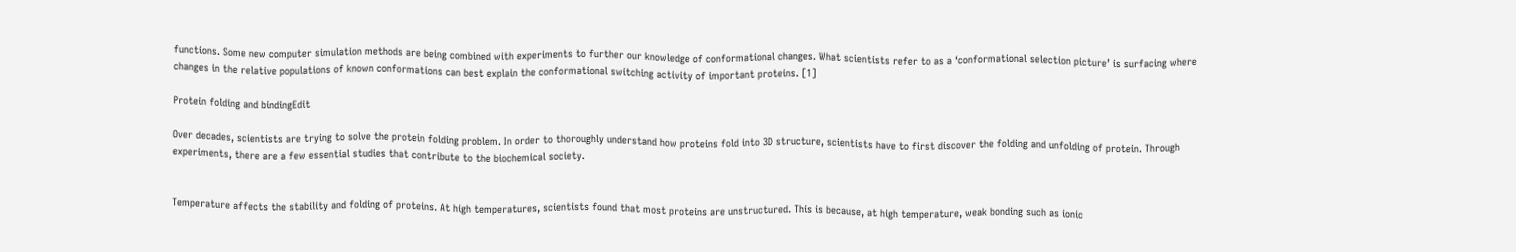functions. Some new computer simulation methods are being combined with experiments to further our knowledge of conformational changes. What scientists refer to as a ‘conformational selection picture’ is surfacing where changes in the relative populations of known conformations can best explain the conformational switching activity of important proteins. [1]

Protein folding and bindingEdit

Over decades, scientists are trying to solve the protein folding problem. In order to thoroughly understand how proteins fold into 3D structure, scientists have to first discover the folding and unfolding of protein. Through experiments, there are a few essential studies that contribute to the biochemical society.


Temperature affects the stability and folding of proteins. At high temperatures, scientists found that most proteins are unstructured. This is because, at high temperature, weak bonding such as ionic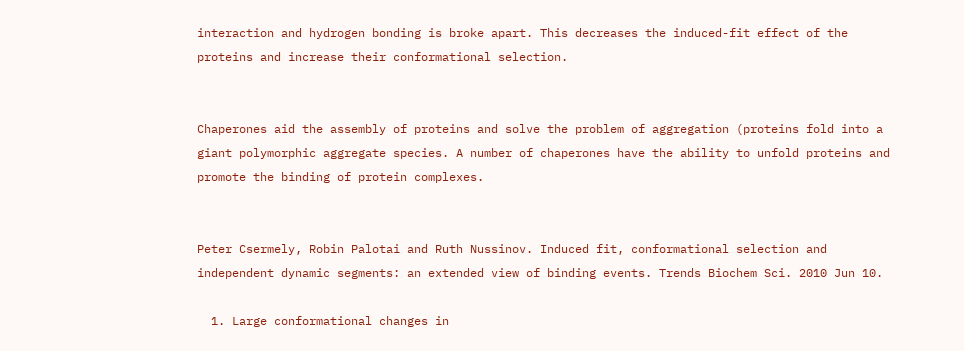interaction and hydrogen bonding is broke apart. This decreases the induced-fit effect of the proteins and increase their conformational selection.


Chaperones aid the assembly of proteins and solve the problem of aggregation (proteins fold into a giant polymorphic aggregate species. A number of chaperones have the ability to unfold proteins and promote the binding of protein complexes.


Peter Csermely, Robin Palotai and Ruth Nussinov. Induced fit, conformational selection and independent dynamic segments: an extended view of binding events. Trends Biochem Sci. 2010 Jun 10.

  1. Large conformational changes in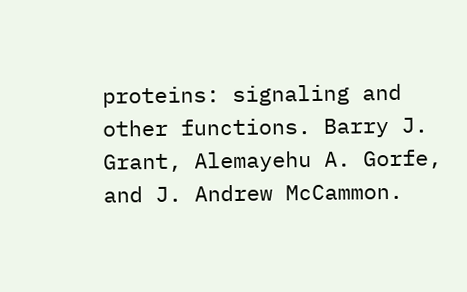proteins: signaling and other functions. Barry J. Grant, Alemayehu A. Gorfe, and J. Andrew McCammon.